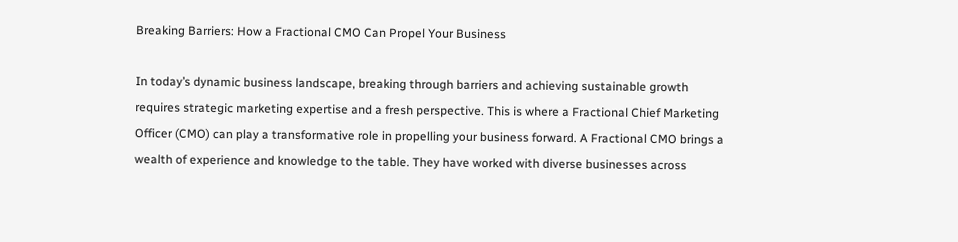Breaking Barriers: How a Fractional CMO Can Propel Your Business

In today’s dynamic business landscape, breaking through barriers and achieving sustainable growth requires strategic marketing expertise and a fresh perspective. This is where a Fractional Chief Marketing Officer (CMO) can play a transformative role in propelling your business forward. A Fractional CMO brings a wealth of experience and knowledge to the table. They have worked with diverse businesses across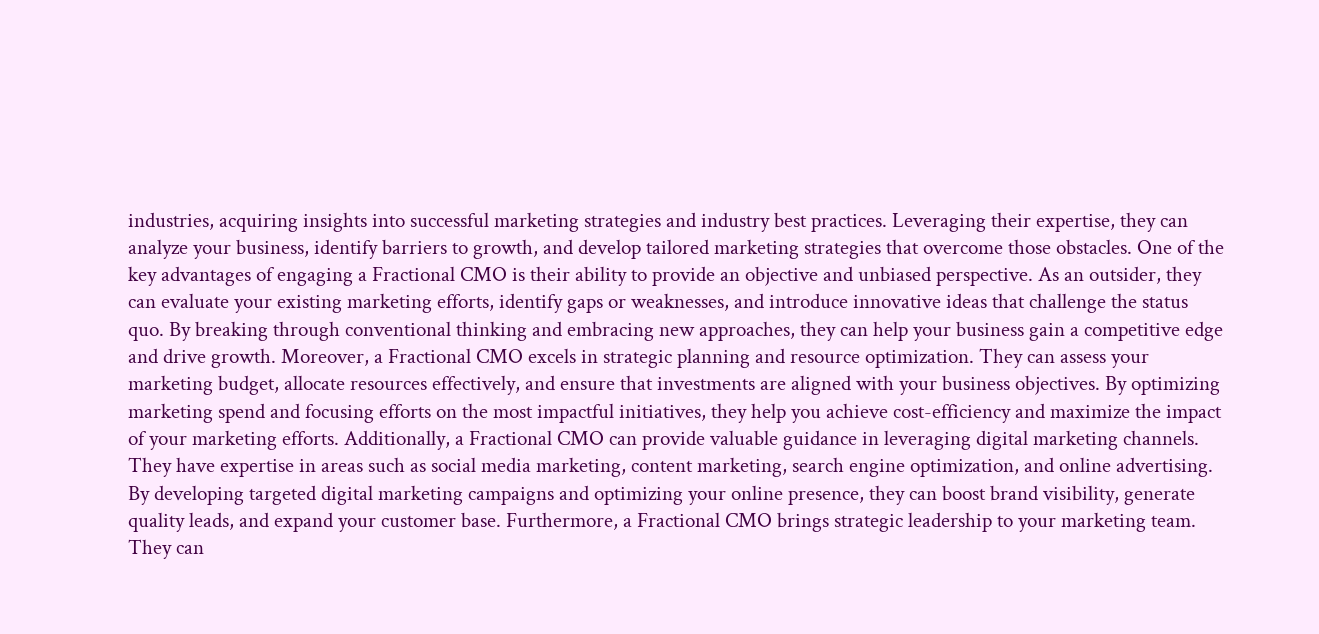industries, acquiring insights into successful marketing strategies and industry best practices. Leveraging their expertise, they can analyze your business, identify barriers to growth, and develop tailored marketing strategies that overcome those obstacles. One of the key advantages of engaging a Fractional CMO is their ability to provide an objective and unbiased perspective. As an outsider, they can evaluate your existing marketing efforts, identify gaps or weaknesses, and introduce innovative ideas that challenge the status quo. By breaking through conventional thinking and embracing new approaches, they can help your business gain a competitive edge and drive growth. Moreover, a Fractional CMO excels in strategic planning and resource optimization. They can assess your marketing budget, allocate resources effectively, and ensure that investments are aligned with your business objectives. By optimizing marketing spend and focusing efforts on the most impactful initiatives, they help you achieve cost-efficiency and maximize the impact of your marketing efforts. Additionally, a Fractional CMO can provide valuable guidance in leveraging digital marketing channels. They have expertise in areas such as social media marketing, content marketing, search engine optimization, and online advertising. By developing targeted digital marketing campaigns and optimizing your online presence, they can boost brand visibility, generate quality leads, and expand your customer base. Furthermore, a Fractional CMO brings strategic leadership to your marketing team. They can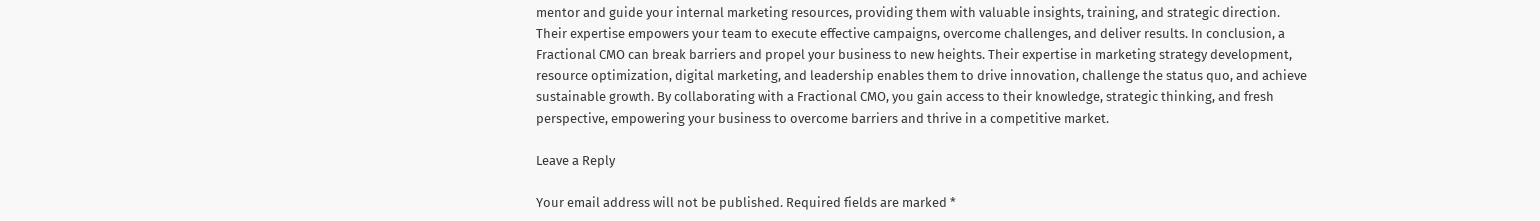mentor and guide your internal marketing resources, providing them with valuable insights, training, and strategic direction. Their expertise empowers your team to execute effective campaigns, overcome challenges, and deliver results. In conclusion, a Fractional CMO can break barriers and propel your business to new heights. Their expertise in marketing strategy development, resource optimization, digital marketing, and leadership enables them to drive innovation, challenge the status quo, and achieve sustainable growth. By collaborating with a Fractional CMO, you gain access to their knowledge, strategic thinking, and fresh perspective, empowering your business to overcome barriers and thrive in a competitive market.

Leave a Reply

Your email address will not be published. Required fields are marked *